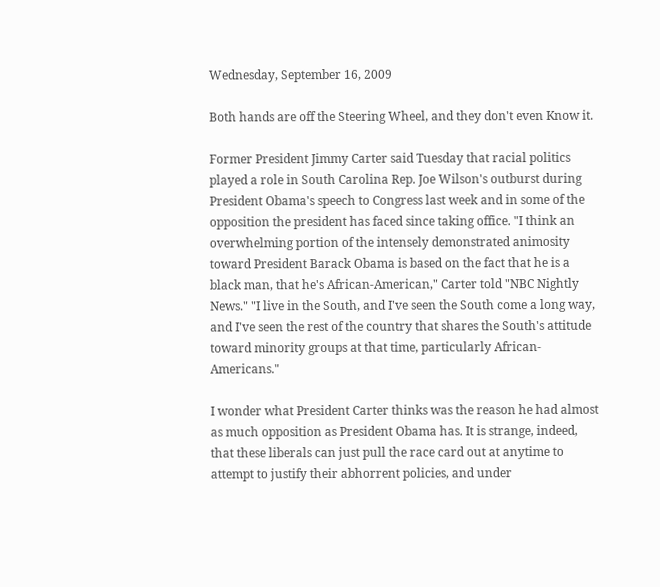Wednesday, September 16, 2009

Both hands are off the Steering Wheel, and they don't even Know it.

Former President Jimmy Carter said Tuesday that racial politics played a role in South Carolina Rep. Joe Wilson's outburst during President Obama's speech to Congress last week and in some of the opposition the president has faced since taking office. "I think an overwhelming portion of the intensely demonstrated animosity toward President Barack Obama is based on the fact that he is a black man, that he's African-American," Carter told "NBC Nightly News." "I live in the South, and I've seen the South come a long way, and I've seen the rest of the country that shares the South's attitude toward minority groups at that time, particularly African-Americans."

I wonder what President Carter thinks was the reason he had almost as much opposition as President Obama has. It is strange, indeed, that these liberals can just pull the race card out at anytime to attempt to justify their abhorrent policies, and under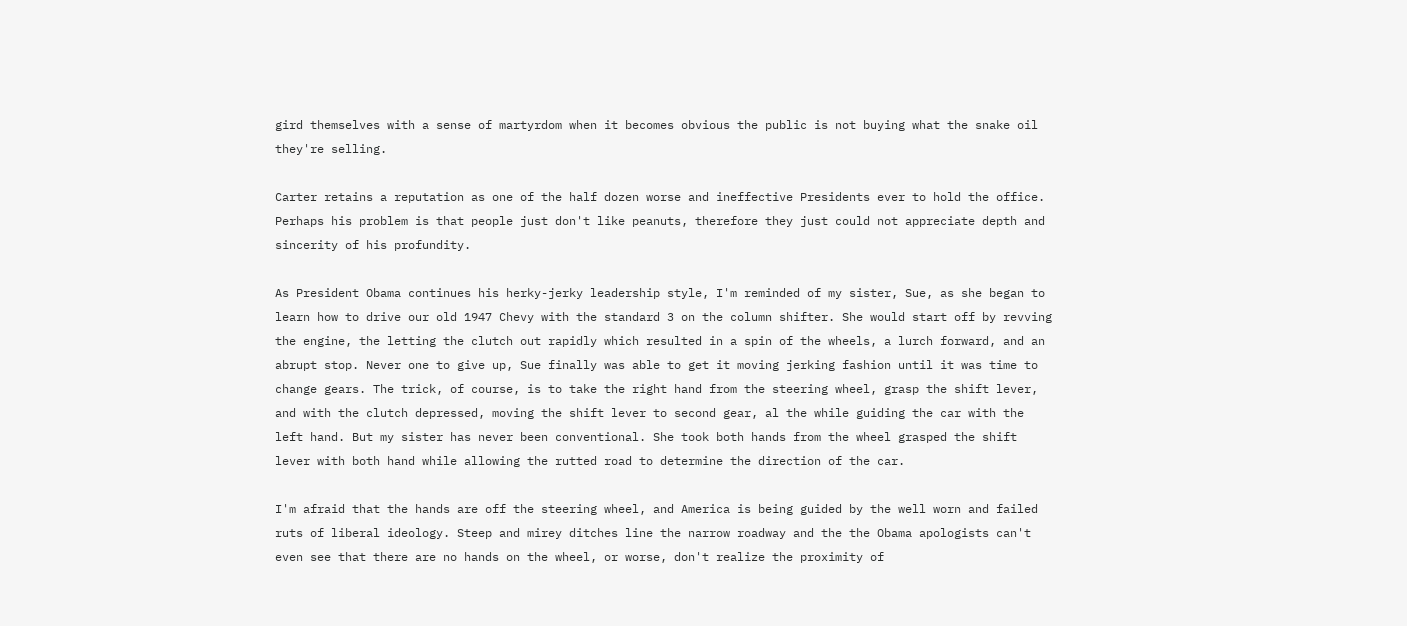gird themselves with a sense of martyrdom when it becomes obvious the public is not buying what the snake oil they're selling.

Carter retains a reputation as one of the half dozen worse and ineffective Presidents ever to hold the office. Perhaps his problem is that people just don't like peanuts, therefore they just could not appreciate depth and sincerity of his profundity.

As President Obama continues his herky-jerky leadership style, I'm reminded of my sister, Sue, as she began to learn how to drive our old 1947 Chevy with the standard 3 on the column shifter. She would start off by revving the engine, the letting the clutch out rapidly which resulted in a spin of the wheels, a lurch forward, and an abrupt stop. Never one to give up, Sue finally was able to get it moving jerking fashion until it was time to change gears. The trick, of course, is to take the right hand from the steering wheel, grasp the shift lever, and with the clutch depressed, moving the shift lever to second gear, al the while guiding the car with the left hand. But my sister has never been conventional. She took both hands from the wheel grasped the shift lever with both hand while allowing the rutted road to determine the direction of the car.

I'm afraid that the hands are off the steering wheel, and America is being guided by the well worn and failed ruts of liberal ideology. Steep and mirey ditches line the narrow roadway and the the Obama apologists can't even see that there are no hands on the wheel, or worse, don't realize the proximity of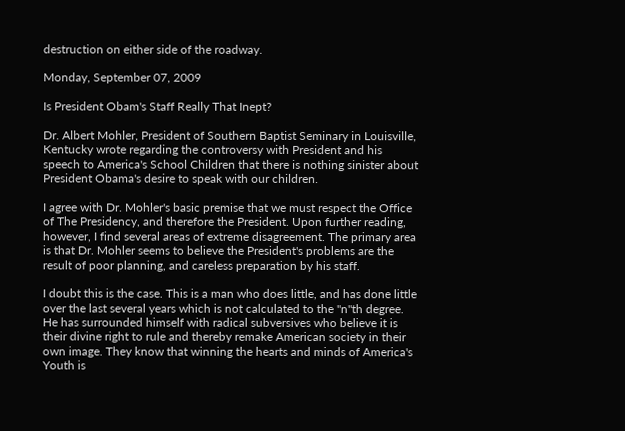destruction on either side of the roadway.

Monday, September 07, 2009

Is President Obam's Staff Really That Inept?

Dr. Albert Mohler, President of Southern Baptist Seminary in Louisville, Kentucky wrote regarding the controversy with President and his speech to America's School Children that there is nothing sinister about President Obama's desire to speak with our children.

I agree with Dr. Mohler's basic premise that we must respect the Office of The Presidency, and therefore the President. Upon further reading, however, I find several areas of extreme disagreement. The primary area is that Dr. Mohler seems to believe the President's problems are the result of poor planning, and careless preparation by his staff.

I doubt this is the case. This is a man who does little, and has done little over the last several years which is not calculated to the "n"th degree. He has surrounded himself with radical subversives who believe it is their divine right to rule and thereby remake American society in their own image. They know that winning the hearts and minds of America's Youth is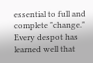essential to full and complete "change." Every despot has learned well that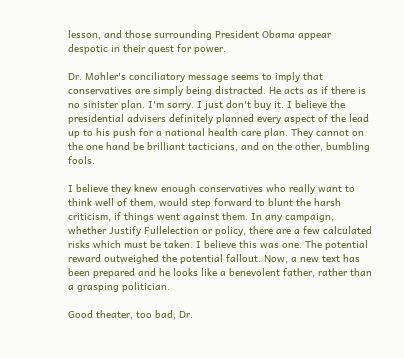lesson, and those surrounding President Obama appear despotic in their quest for power.

Dr. Mohler's conciliatory message seems to imply that conservatives are simply being distracted. He acts as if there is no sinister plan. I'm sorry. I just don't buy it. I believe the presidential advisers definitely planned every aspect of the lead up to his push for a national health care plan. They cannot on the one hand be brilliant tacticians, and on the other, bumbling fools.

I believe they knew enough conservatives who really want to think well of them, would step forward to blunt the harsh criticism, if things went against them. In any campaign, whether Justify Fullelection or policy, there are a few calculated risks which must be taken. I believe this was one. The potential reward outweighed the potential fallout. Now, a new text has been prepared and he looks like a benevolent father, rather than a grasping politician.

Good theater, too bad, Dr.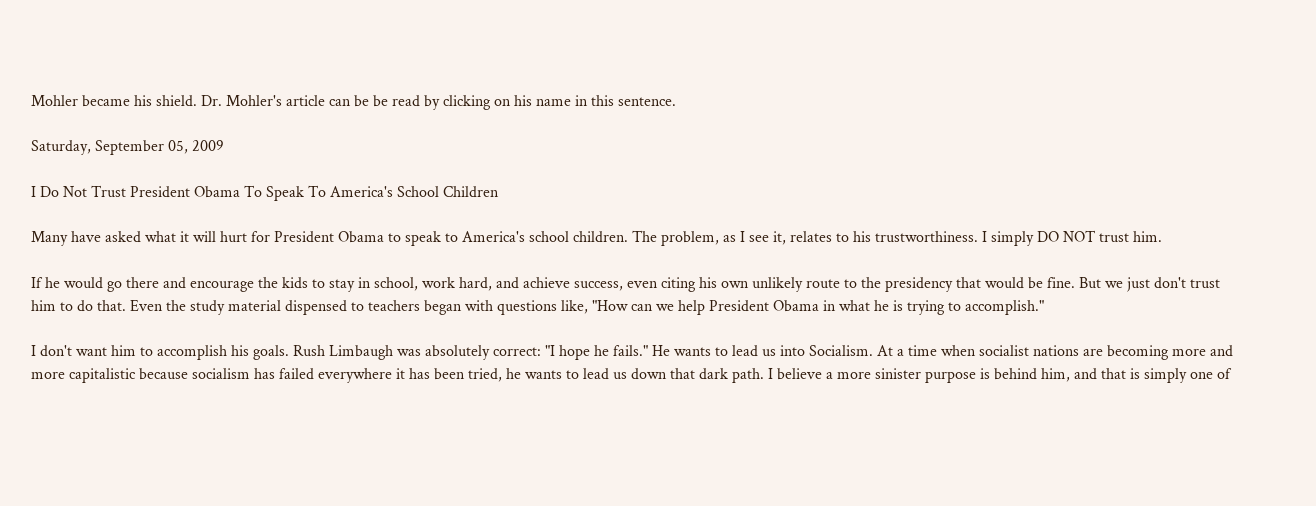Mohler became his shield. Dr. Mohler's article can be be read by clicking on his name in this sentence.

Saturday, September 05, 2009

I Do Not Trust President Obama To Speak To America's School Children

Many have asked what it will hurt for President Obama to speak to America's school children. The problem, as I see it, relates to his trustworthiness. I simply DO NOT trust him.

If he would go there and encourage the kids to stay in school, work hard, and achieve success, even citing his own unlikely route to the presidency that would be fine. But we just don't trust him to do that. Even the study material dispensed to teachers began with questions like, "How can we help President Obama in what he is trying to accomplish."

I don't want him to accomplish his goals. Rush Limbaugh was absolutely correct: "I hope he fails." He wants to lead us into Socialism. At a time when socialist nations are becoming more and more capitalistic because socialism has failed everywhere it has been tried, he wants to lead us down that dark path. I believe a more sinister purpose is behind him, and that is simply one of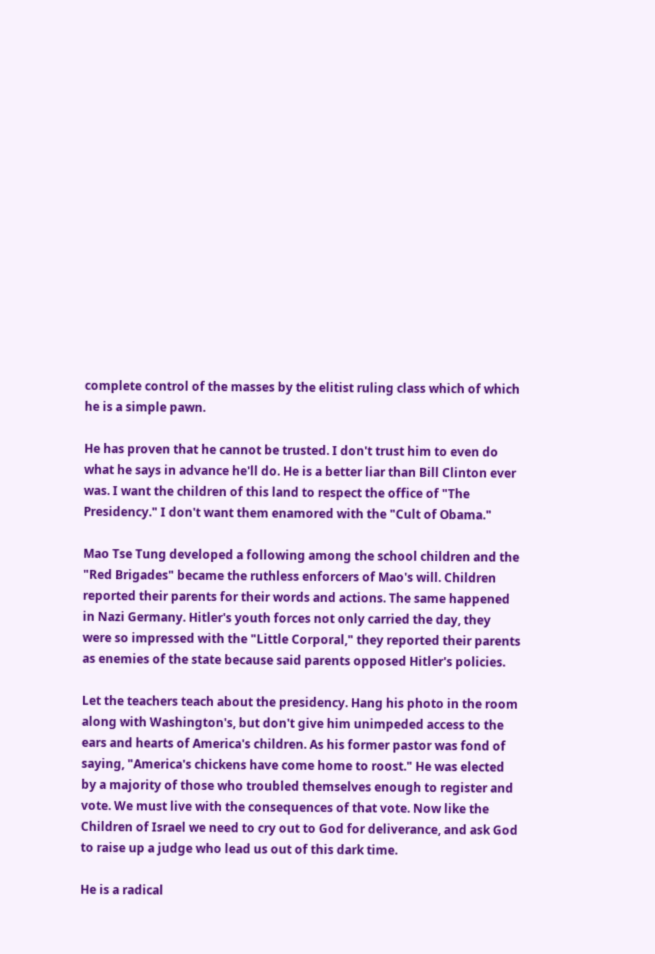complete control of the masses by the elitist ruling class which of which he is a simple pawn.

He has proven that he cannot be trusted. I don't trust him to even do what he says in advance he'll do. He is a better liar than Bill Clinton ever was. I want the children of this land to respect the office of "The Presidency." I don't want them enamored with the "Cult of Obama."

Mao Tse Tung developed a following among the school children and the "Red Brigades" became the ruthless enforcers of Mao's will. Children reported their parents for their words and actions. The same happened in Nazi Germany. Hitler's youth forces not only carried the day, they were so impressed with the "Little Corporal," they reported their parents as enemies of the state because said parents opposed Hitler's policies.

Let the teachers teach about the presidency. Hang his photo in the room along with Washington's, but don't give him unimpeded access to the ears and hearts of America's children. As his former pastor was fond of saying, "America's chickens have come home to roost." He was elected by a majority of those who troubled themselves enough to register and vote. We must live with the consequences of that vote. Now like the Children of Israel we need to cry out to God for deliverance, and ask God to raise up a judge who lead us out of this dark time.

He is a radical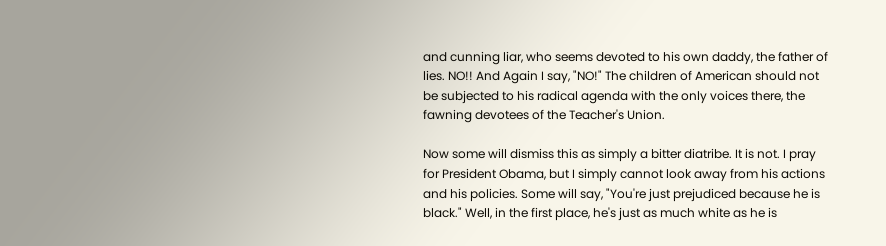and cunning liar, who seems devoted to his own daddy, the father of lies. NO!! And Again I say, "NO!" The children of American should not be subjected to his radical agenda with the only voices there, the fawning devotees of the Teacher's Union.

Now some will dismiss this as simply a bitter diatribe. It is not. I pray for President Obama, but I simply cannot look away from his actions and his policies. Some will say, "You're just prejudiced because he is black." Well, in the first place, he's just as much white as he is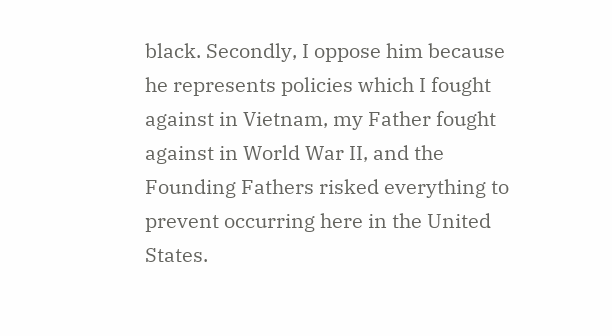black. Secondly, I oppose him because he represents policies which I fought against in Vietnam, my Father fought against in World War II, and the Founding Fathers risked everything to prevent occurring here in the United States.